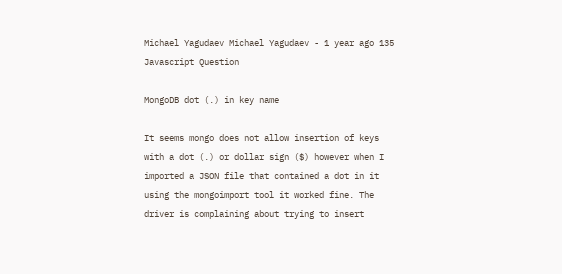Michael Yagudaev Michael Yagudaev - 1 year ago 135
Javascript Question

MongoDB dot (.) in key name

It seems mongo does not allow insertion of keys with a dot (.) or dollar sign ($) however when I imported a JSON file that contained a dot in it using the mongoimport tool it worked fine. The driver is complaining about trying to insert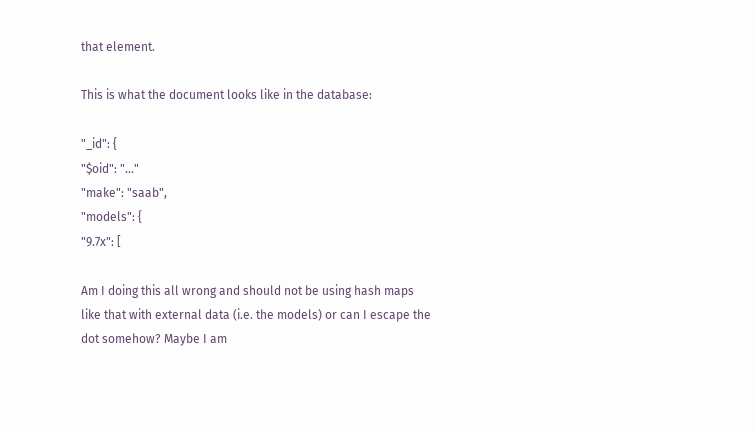that element.

This is what the document looks like in the database:

"_id": {
"$oid": "..."
"make": "saab",
"models": {
"9.7x": [

Am I doing this all wrong and should not be using hash maps like that with external data (i.e. the models) or can I escape the dot somehow? Maybe I am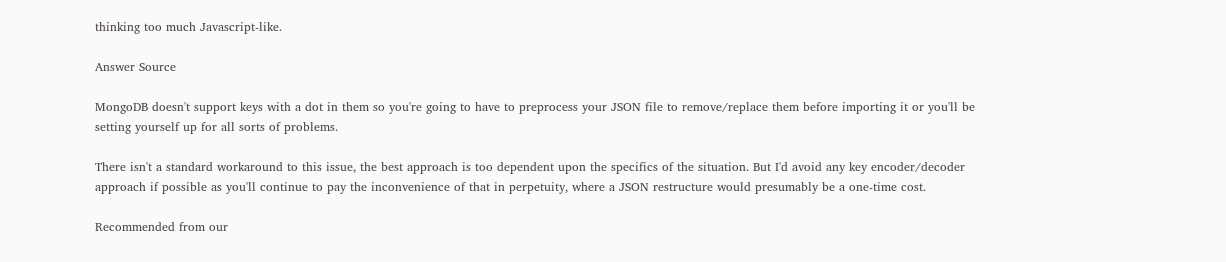thinking too much Javascript-like.

Answer Source

MongoDB doesn't support keys with a dot in them so you're going to have to preprocess your JSON file to remove/replace them before importing it or you'll be setting yourself up for all sorts of problems.

There isn't a standard workaround to this issue, the best approach is too dependent upon the specifics of the situation. But I'd avoid any key encoder/decoder approach if possible as you'll continue to pay the inconvenience of that in perpetuity, where a JSON restructure would presumably be a one-time cost.

Recommended from our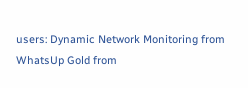users: Dynamic Network Monitoring from WhatsUp Gold from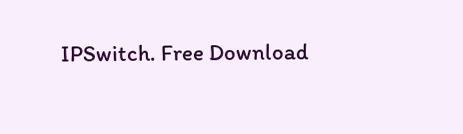IPSwitch. Free Download